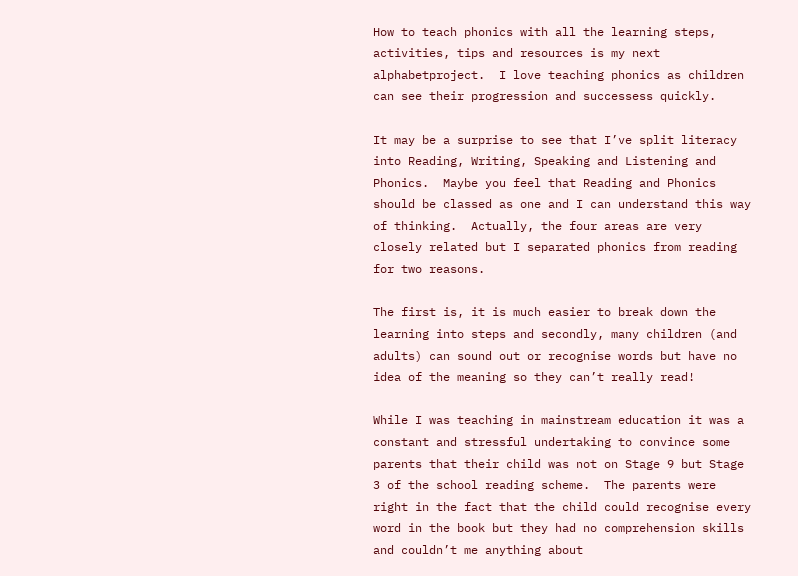How to teach phonics with all the learning steps, activities, tips and resources is my next alphabetproject.  I love teaching phonics as children can see their progression and successess quickly.

It may be a surprise to see that I’ve split literacy into Reading, Writing, Speaking and Listening and Phonics.  Maybe you feel that Reading and Phonics should be classed as one and I can understand this way of thinking.  Actually, the four areas are very closely related but I separated phonics from reading for two reasons.

The first is, it is much easier to break down the learning into steps and secondly, many children (and adults) can sound out or recognise words but have no idea of the meaning so they can’t really read!

While I was teaching in mainstream education it was a constant and stressful undertaking to convince some parents that their child was not on Stage 9 but Stage 3 of the school reading scheme.  The parents were right in the fact that the child could recognise every word in the book but they had no comprehension skills and couldn’t me anything about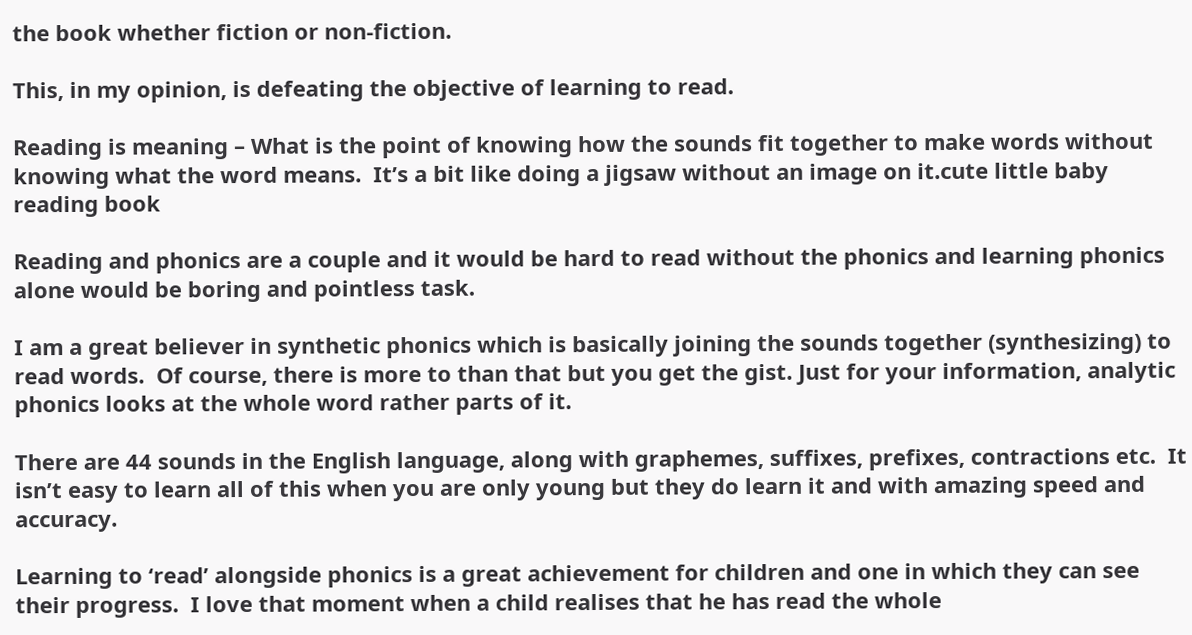the book whether fiction or non-fiction.

This, in my opinion, is defeating the objective of learning to read.

Reading is meaning – What is the point of knowing how the sounds fit together to make words without knowing what the word means.  It’s a bit like doing a jigsaw without an image on it.cute little baby reading book

Reading and phonics are a couple and it would be hard to read without the phonics and learning phonics alone would be boring and pointless task.

I am a great believer in synthetic phonics which is basically joining the sounds together (synthesizing) to read words.  Of course, there is more to than that but you get the gist. Just for your information, analytic phonics looks at the whole word rather parts of it.

There are 44 sounds in the English language, along with graphemes, suffixes, prefixes, contractions etc.  It isn’t easy to learn all of this when you are only young but they do learn it and with amazing speed and accuracy.

Learning to ‘read’ alongside phonics is a great achievement for children and one in which they can see their progress.  I love that moment when a child realises that he has read the whole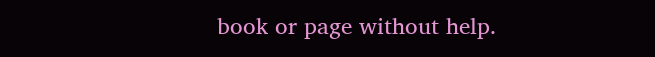book or page without help.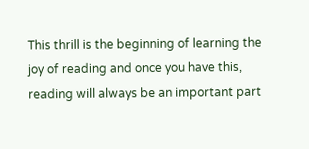This thrill is the beginning of learning the joy of reading and once you have this, reading will always be an important part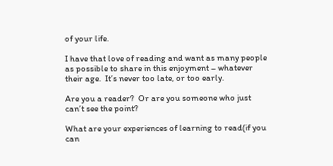of your life.

I have that love of reading and want as many people as possible to share in this enjoyment – whatever their age.  It’s never too late, or too early.

Are you a reader?  Or are you someone who just can’t see the point?

What are your experiences of learning to read(if you can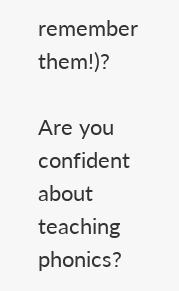remember them!)?

Are you confident about teaching phonics?